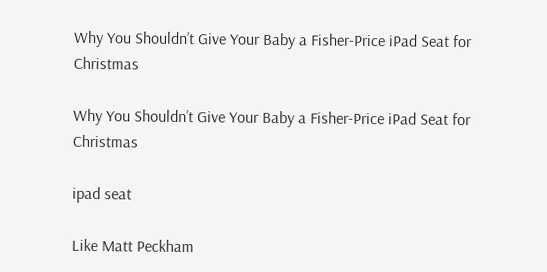Why You Shouldn’t Give Your Baby a Fisher-Price iPad Seat for Christmas

Why You Shouldn’t Give Your Baby a Fisher-Price iPad Seat for Christmas

ipad seat

Like Matt Peckham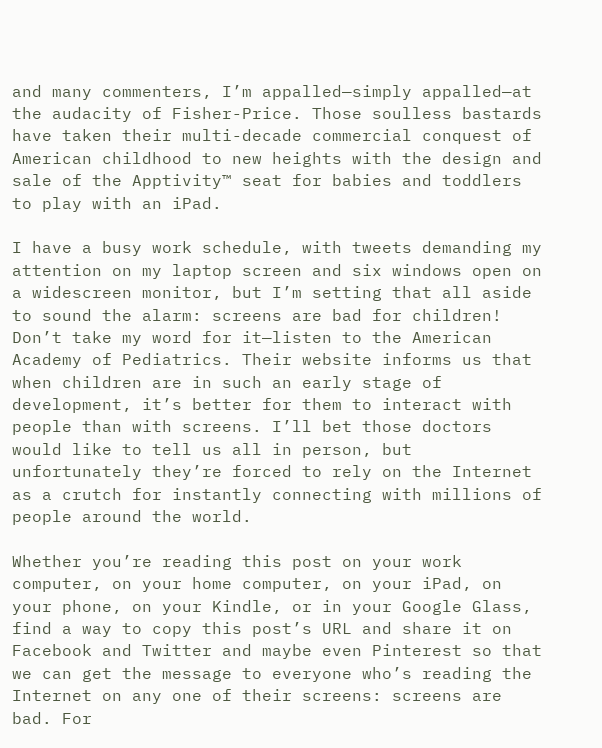and many commenters, I’m appalled—simply appalled—at the audacity of Fisher-Price. Those soulless bastards have taken their multi-decade commercial conquest of American childhood to new heights with the design and sale of the Apptivity™ seat for babies and toddlers to play with an iPad.

I have a busy work schedule, with tweets demanding my attention on my laptop screen and six windows open on a widescreen monitor, but I’m setting that all aside to sound the alarm: screens are bad for children! Don’t take my word for it—listen to the American Academy of Pediatrics. Their website informs us that when children are in such an early stage of development, it’s better for them to interact with people than with screens. I’ll bet those doctors would like to tell us all in person, but unfortunately they’re forced to rely on the Internet as a crutch for instantly connecting with millions of people around the world.

Whether you’re reading this post on your work computer, on your home computer, on your iPad, on your phone, on your Kindle, or in your Google Glass, find a way to copy this post’s URL and share it on Facebook and Twitter and maybe even Pinterest so that we can get the message to everyone who’s reading the Internet on any one of their screens: screens are bad. For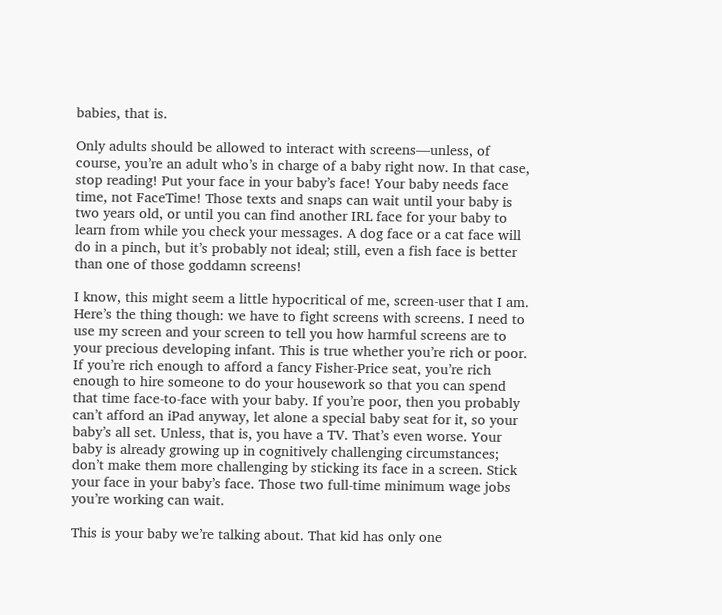babies, that is.

Only adults should be allowed to interact with screens—unless, of course, you’re an adult who’s in charge of a baby right now. In that case, stop reading! Put your face in your baby’s face! Your baby needs face time, not FaceTime! Those texts and snaps can wait until your baby is two years old, or until you can find another IRL face for your baby to learn from while you check your messages. A dog face or a cat face will do in a pinch, but it’s probably not ideal; still, even a fish face is better than one of those goddamn screens!

I know, this might seem a little hypocritical of me, screen-user that I am. Here’s the thing though: we have to fight screens with screens. I need to use my screen and your screen to tell you how harmful screens are to your precious developing infant. This is true whether you’re rich or poor. If you’re rich enough to afford a fancy Fisher-Price seat, you’re rich enough to hire someone to do your housework so that you can spend that time face-to-face with your baby. If you’re poor, then you probably can’t afford an iPad anyway, let alone a special baby seat for it, so your baby’s all set. Unless, that is, you have a TV. That’s even worse. Your baby is already growing up in cognitively challenging circumstances; don’t make them more challenging by sticking its face in a screen. Stick your face in your baby’s face. Those two full-time minimum wage jobs you’re working can wait.

This is your baby we’re talking about. That kid has only one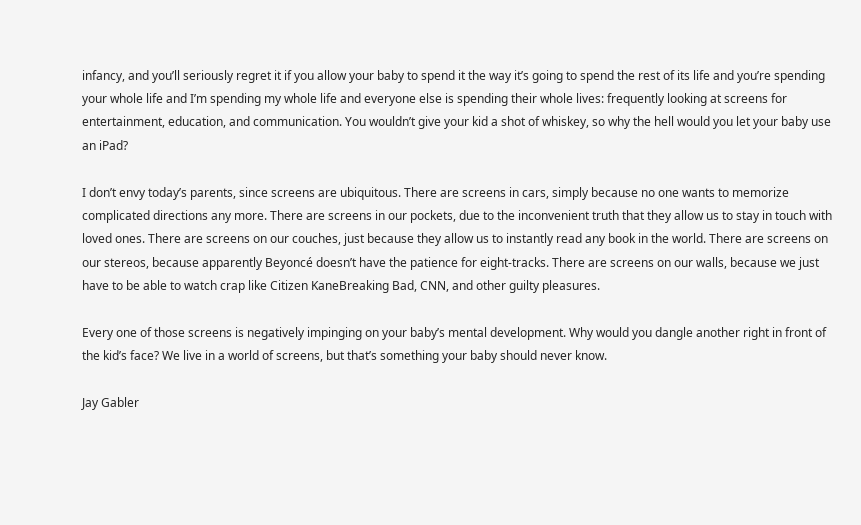infancy, and you’ll seriously regret it if you allow your baby to spend it the way it’s going to spend the rest of its life and you’re spending your whole life and I’m spending my whole life and everyone else is spending their whole lives: frequently looking at screens for entertainment, education, and communication. You wouldn’t give your kid a shot of whiskey, so why the hell would you let your baby use an iPad?

I don’t envy today’s parents, since screens are ubiquitous. There are screens in cars, simply because no one wants to memorize complicated directions any more. There are screens in our pockets, due to the inconvenient truth that they allow us to stay in touch with loved ones. There are screens on our couches, just because they allow us to instantly read any book in the world. There are screens on our stereos, because apparently Beyoncé doesn’t have the patience for eight-tracks. There are screens on our walls, because we just have to be able to watch crap like Citizen KaneBreaking Bad, CNN, and other guilty pleasures.

Every one of those screens is negatively impinging on your baby’s mental development. Why would you dangle another right in front of the kid’s face? We live in a world of screens, but that’s something your baby should never know.

Jay Gabler